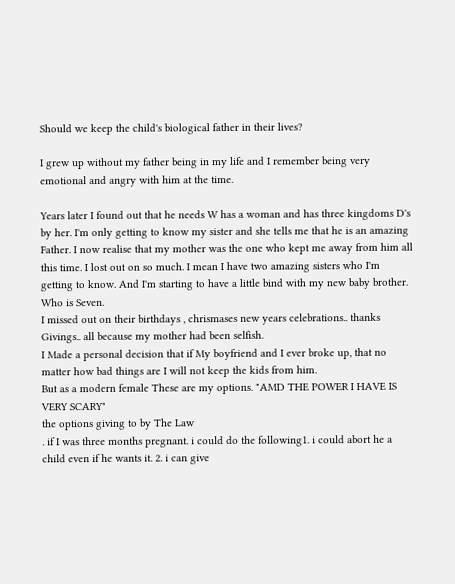Should we keep the child's biological father in their lives?

I grew up without my father being in my life and I remember being very emotional and angry with him at the time.

Years later I found out that he needs W has a woman and has three kingdoms D's by her. I'm only getting to know my sister and she tells me that he is an amazing Father. I now realise that my mother was the one who kept me away from him all this time. I lost out on so much. I mean I have two amazing sisters who I'm getting to know. And I'm starting to have a little bind with my new baby brother. Who is Seven.
I missed out on their birthdays , chrismases new years celebrations.. thanks Givings.. all because my mother had been selfish.
I Made a personal decision that if My boyfriend and I ever broke up, that no matter how bad things are I will not keep the kids from him.
But as a modern female These are my options. "AMD THE POWER I HAVE IS VERY SCARY"
the options giving to by The Law
. if I was three months pregnant. i could do the following1. i could abort he a child even if he wants it. 2. i can give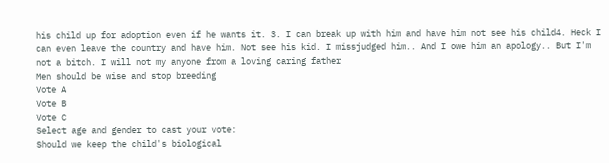his child up for adoption even if he wants it. 3. I can break up with him and have him not see his child4. Heck I can even leave the country and have him. Not see his kid. I missjudged him.. And I owe him an apology.. But I'm not a bitch. I will not my anyone from a loving caring father
Men should be wise and stop breeding
Vote A
Vote B
Vote C
Select age and gender to cast your vote:
Should we keep the child's biological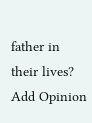father in their lives?
Add Opinion